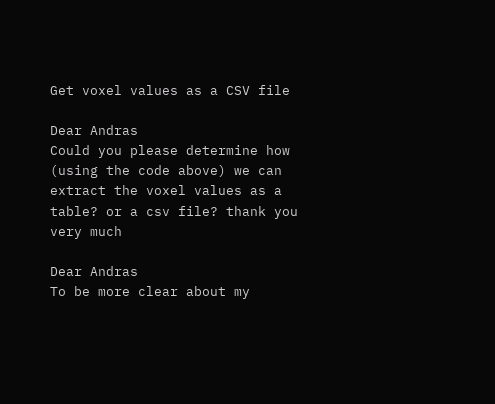Get voxel values as a CSV file

Dear Andras
Could you please determine how (using the code above) we can extract the voxel values as a table? or a csv file? thank you very much

Dear Andras
To be more clear about my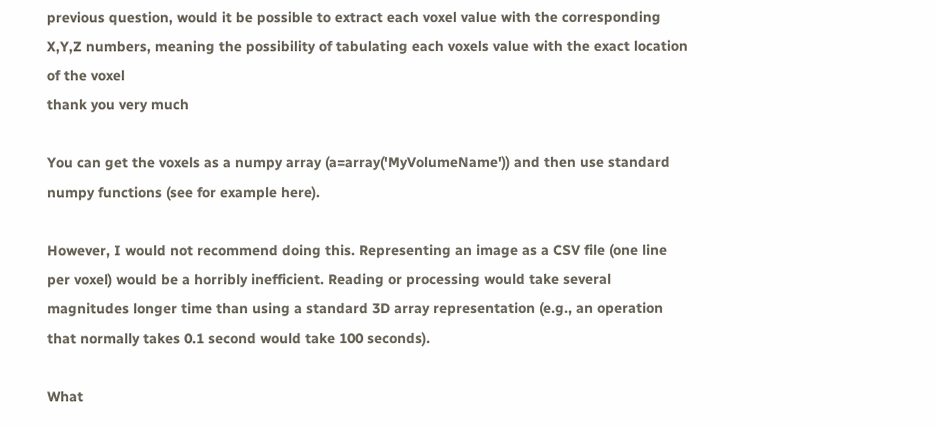previous question, would it be possible to extract each voxel value with the corresponding X,Y,Z numbers, meaning the possibility of tabulating each voxels value with the exact location of the voxel
thank you very much

You can get the voxels as a numpy array (a=array('MyVolumeName')) and then use standard numpy functions (see for example here).

However, I would not recommend doing this. Representing an image as a CSV file (one line per voxel) would be a horribly inefficient. Reading or processing would take several magnitudes longer time than using a standard 3D array representation (e.g., an operation that normally takes 0.1 second would take 100 seconds).

What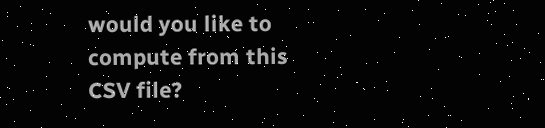would you like to compute from this CSV file?